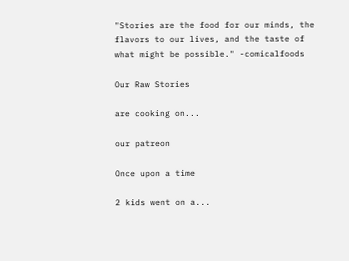"Stories are the food for our minds, the flavors to our lives, and the taste of what might be possible." -comicalfoods

Our Raw Stories

are cooking on...

our patreon

Once upon a time

2 kids went on a...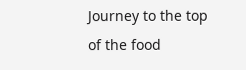Journey to the top of the food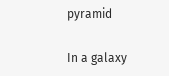pyramid

In a galaxy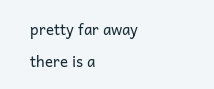pretty far away there is a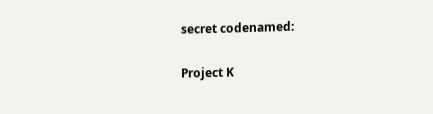secret codenamed:

Project K